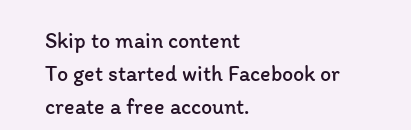Skip to main content
To get started with Facebook or create a free account.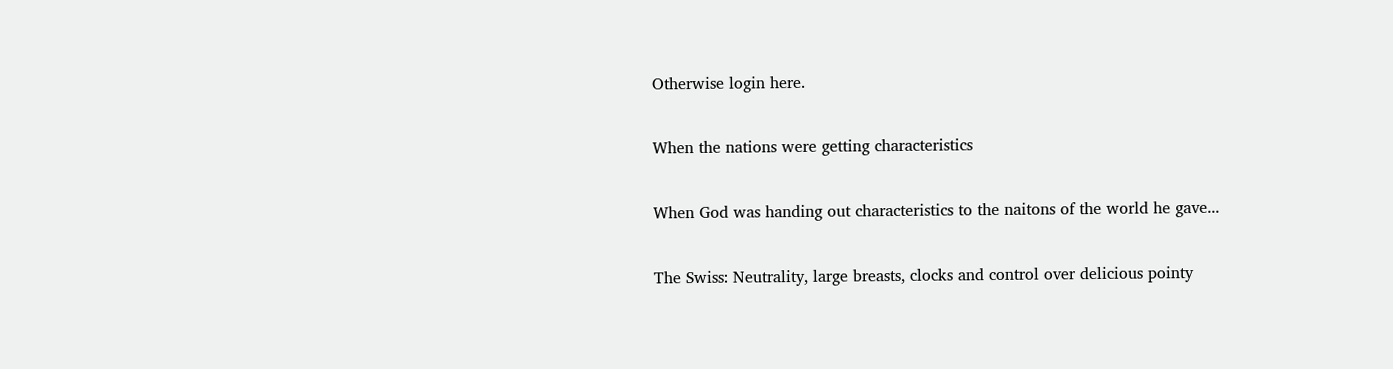Otherwise login here.

When the nations were getting characteristics

When God was handing out characteristics to the naitons of the world he gave...

The Swiss: Neutrality, large breasts, clocks and control over delicious pointy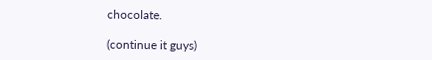chocolate.

(continue it guys)